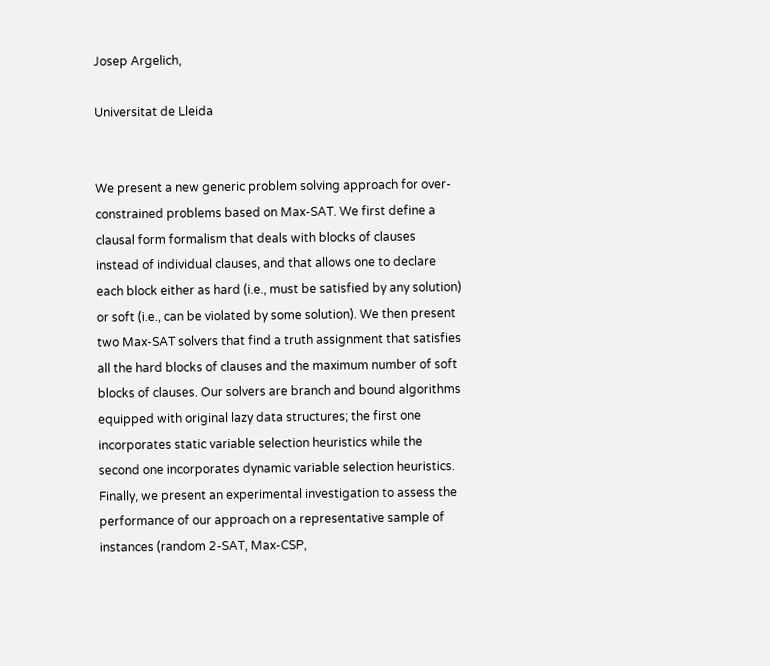Josep Argelich,

Universitat de Lleida


We present a new generic problem solving approach for over-constrained problems based on Max-SAT. We first define a clausal form formalism that deals with blocks of clauses instead of individual clauses, and that allows one to declare each block either as hard (i.e., must be satisfied by any solution) or soft (i.e., can be violated by some solution). We then present two Max-SAT solvers that find a truth assignment that satisfies all the hard blocks of clauses and the maximum number of soft blocks of clauses. Our solvers are branch and bound algorithms equipped with original lazy data structures; the first one incorporates static variable selection heuristics while the second one incorporates dynamic variable selection heuristics. Finally, we present an experimental investigation to assess the performance of our approach on a representative sample of instances (random 2-SAT, Max-CSP,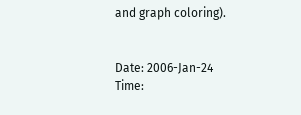and graph coloring).


Date: 2006-Jan-24     Time: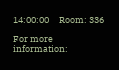14:00:00     Room: 336

For more information: